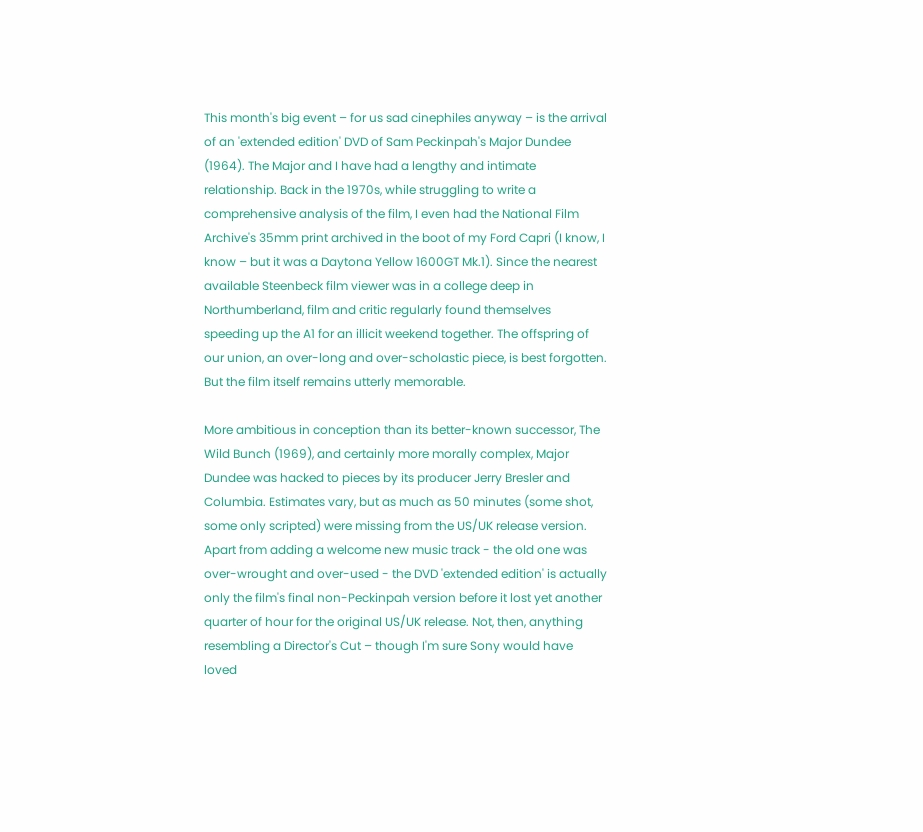This month's big event – for us sad cinephiles anyway – is the arrival of an 'extended edition' DVD of Sam Peckinpah's Major Dundee (1964). The Major and I have had a lengthy and intimate relationship. Back in the 1970s, while struggling to write a comprehensive analysis of the film, I even had the National Film Archive's 35mm print archived in the boot of my Ford Capri (I know, I know – but it was a Daytona Yellow 1600GT Mk.1). Since the nearest available Steenbeck film viewer was in a college deep in Northumberland, film and critic regularly found themselves speeding up the A1 for an illicit weekend together. The offspring of our union, an over-long and over-scholastic piece, is best forgotten. But the film itself remains utterly memorable.

More ambitious in conception than its better-known successor, The Wild Bunch (1969), and certainly more morally complex, Major Dundee was hacked to pieces by its producer Jerry Bresler and Columbia. Estimates vary, but as much as 50 minutes (some shot, some only scripted) were missing from the US/UK release version. Apart from adding a welcome new music track - the old one was over-wrought and over-used - the DVD 'extended edition' is actually only the film's final non-Peckinpah version before it lost yet another quarter of hour for the original US/UK release. Not, then, anything resembling a Director's Cut – though I'm sure Sony would have loved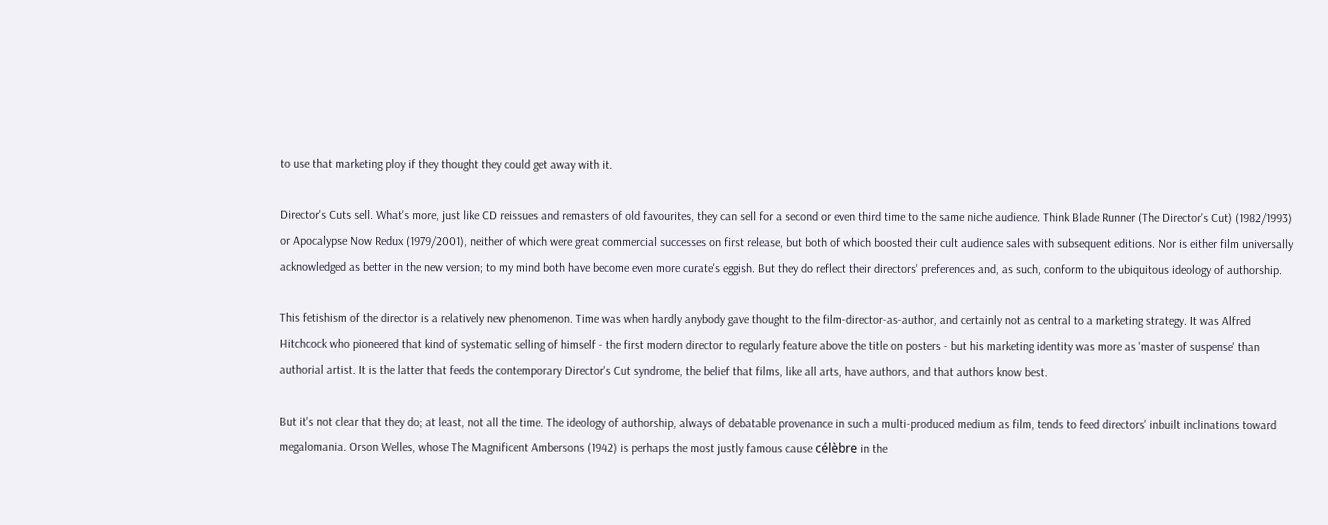to use that marketing ploy if they thought they could get away with it.

Director's Cuts sell. What's more, just like CD reissues and remasters of old favourites, they can sell for a second or even third time to the same niche audience. Think Blade Runner (The Director's Cut) (1982/1993) or Apocalypse Now Redux (1979/2001), neither of which were great commercial successes on first release, but both of which boosted their cult audience sales with subsequent editions. Nor is either film universally acknowledged as better in the new version; to my mind both have become even more curate's eggish. But they do reflect their directors' preferences and, as such, conform to the ubiquitous ideology of authorship.

This fetishism of the director is a relatively new phenomenon. Time was when hardly anybody gave thought to the film-director-as-author, and certainly not as central to a marketing strategy. It was Alfred Hitchcock who pioneered that kind of systematic selling of himself - the first modern director to regularly feature above the title on posters - but his marketing identity was more as 'master of suspense' than authorial artist. It is the latter that feeds the contemporary Director's Cut syndrome, the belief that films, like all arts, have authors, and that authors know best.

But it's not clear that they do; at least, not all the time. The ideology of authorship, always of debatable provenance in such a multi-produced medium as film, tends to feed directors' inbuilt inclinations toward megalomania. Orson Welles, whose The Magnificent Ambersons (1942) is perhaps the most justly famous cause célèbre in the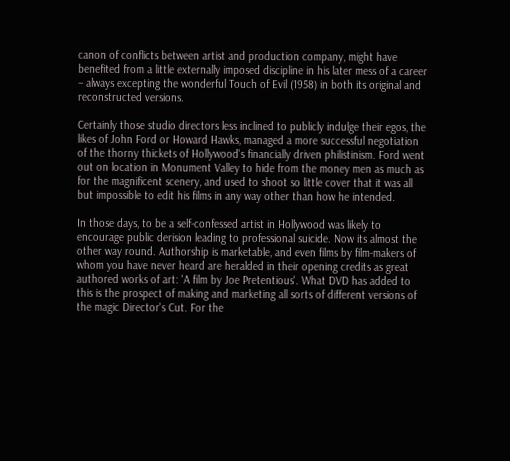canon of conflicts between artist and production company, might have benefited from a little externally imposed discipline in his later mess of a career – always excepting the wonderful Touch of Evil (1958) in both its original and reconstructed versions.

Certainly those studio directors less inclined to publicly indulge their egos, the likes of John Ford or Howard Hawks, managed a more successful negotiation of the thorny thickets of Hollywood's financially driven philistinism. Ford went out on location in Monument Valley to hide from the money men as much as for the magnificent scenery, and used to shoot so little cover that it was all but impossible to edit his films in any way other than how he intended.

In those days, to be a self-confessed artist in Hollywood was likely to encourage public derision leading to professional suicide. Now its almost the other way round. Authorship is marketable, and even films by film-makers of whom you have never heard are heralded in their opening credits as great authored works of art: 'A film by Joe Pretentious'. What DVD has added to this is the prospect of making and marketing all sorts of different versions of the magic Director's Cut. For the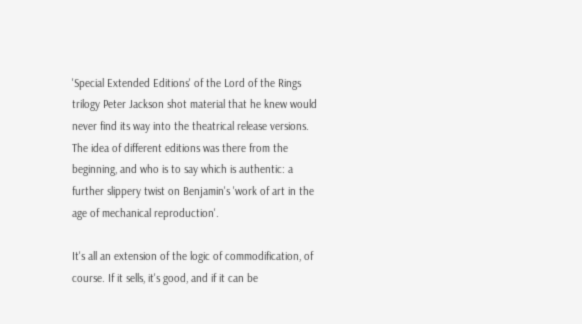'Special Extended Editions' of the Lord of the Rings trilogy Peter Jackson shot material that he knew would never find its way into the theatrical release versions. The idea of different editions was there from the beginning, and who is to say which is authentic: a further slippery twist on Benjamin's 'work of art in the age of mechanical reproduction'.

It's all an extension of the logic of commodification, of course. If it sells, it's good, and if it can be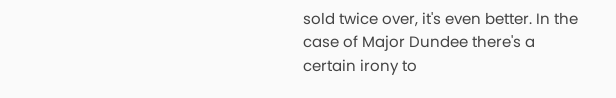sold twice over, it's even better. In the case of Major Dundee there's a certain irony to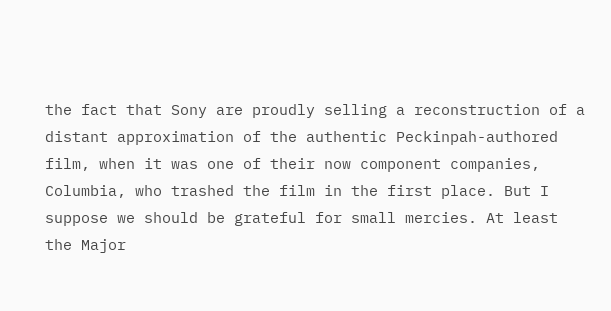the fact that Sony are proudly selling a reconstruction of a distant approximation of the authentic Peckinpah-authored film, when it was one of their now component companies, Columbia, who trashed the film in the first place. But I suppose we should be grateful for small mercies. At least the Major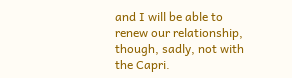and I will be able to renew our relationship, though, sadly, not with the Capri.